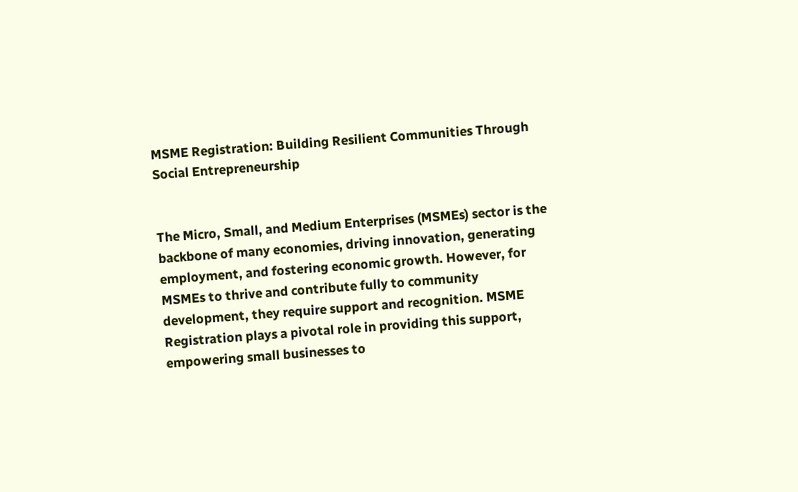MSME Registration: Building Resilient Communities Through Social Entrepreneurship


The Micro, Small, and Medium Enterprises (MSMEs) sector is the backbone of many economies, driving innovation, generating employment, and fostering economic growth. However, for MSMEs to thrive and contribute fully to community development, they require support and recognition. MSME Registration plays a pivotal role in providing this support, empowering small businesses to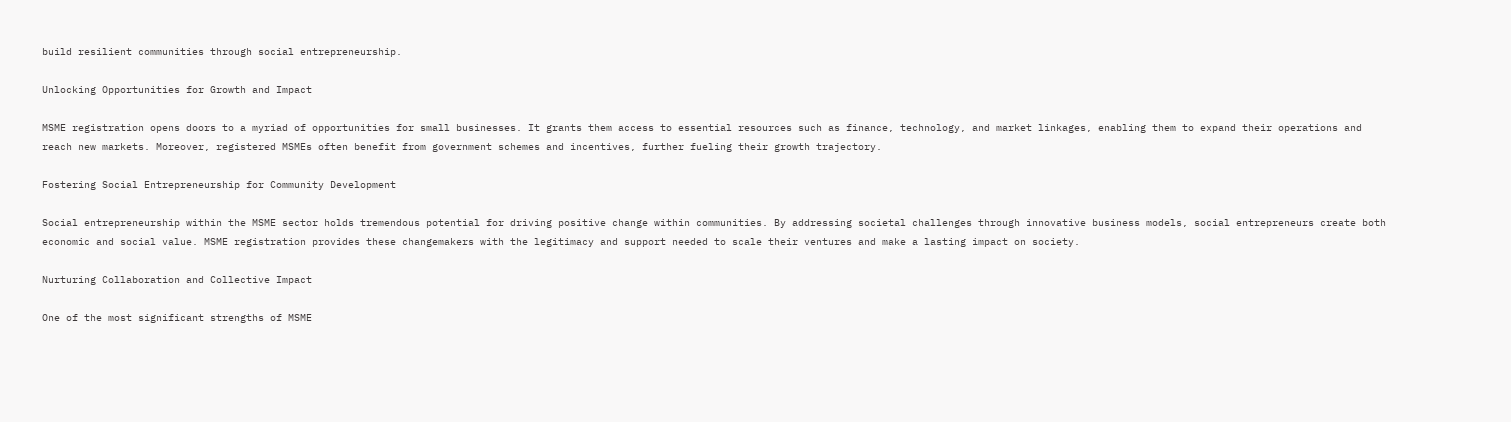build resilient communities through social entrepreneurship.

Unlocking Opportunities for Growth and Impact

MSME registration opens doors to a myriad of opportunities for small businesses. It grants them access to essential resources such as finance, technology, and market linkages, enabling them to expand their operations and reach new markets. Moreover, registered MSMEs often benefit from government schemes and incentives, further fueling their growth trajectory.

Fostering Social Entrepreneurship for Community Development

Social entrepreneurship within the MSME sector holds tremendous potential for driving positive change within communities. By addressing societal challenges through innovative business models, social entrepreneurs create both economic and social value. MSME registration provides these changemakers with the legitimacy and support needed to scale their ventures and make a lasting impact on society.

Nurturing Collaboration and Collective Impact

One of the most significant strengths of MSME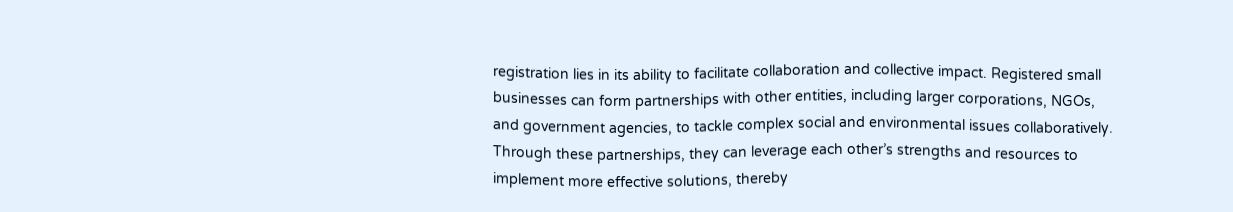registration lies in its ability to facilitate collaboration and collective impact. Registered small businesses can form partnerships with other entities, including larger corporations, NGOs, and government agencies, to tackle complex social and environmental issues collaboratively. Through these partnerships, they can leverage each other’s strengths and resources to implement more effective solutions, thereby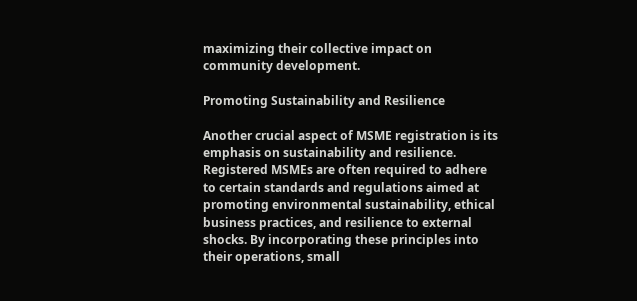maximizing their collective impact on community development.

Promoting Sustainability and Resilience

Another crucial aspect of MSME registration is its emphasis on sustainability and resilience. Registered MSMEs are often required to adhere to certain standards and regulations aimed at promoting environmental sustainability, ethical business practices, and resilience to external shocks. By incorporating these principles into their operations, small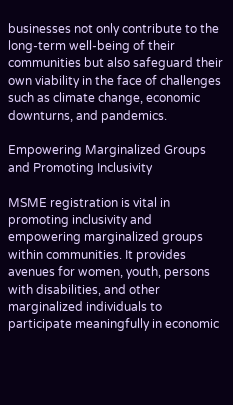businesses not only contribute to the long-term well-being of their communities but also safeguard their own viability in the face of challenges such as climate change, economic downturns, and pandemics.

Empowering Marginalized Groups and Promoting Inclusivity

MSME registration is vital in promoting inclusivity and empowering marginalized groups within communities. It provides avenues for women, youth, persons with disabilities, and other marginalized individuals to participate meaningfully in economic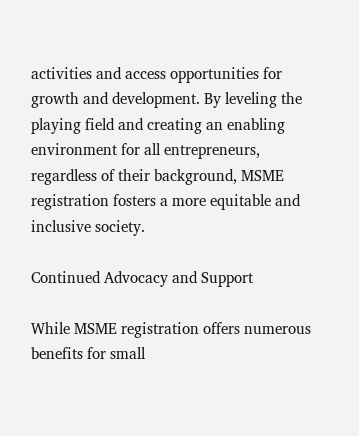activities and access opportunities for growth and development. By leveling the playing field and creating an enabling environment for all entrepreneurs, regardless of their background, MSME registration fosters a more equitable and inclusive society.

Continued Advocacy and Support

While MSME registration offers numerous benefits for small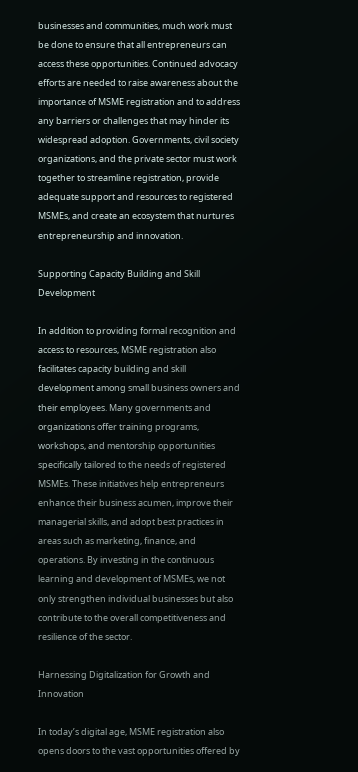businesses and communities, much work must be done to ensure that all entrepreneurs can access these opportunities. Continued advocacy efforts are needed to raise awareness about the importance of MSME registration and to address any barriers or challenges that may hinder its widespread adoption. Governments, civil society organizations, and the private sector must work together to streamline registration, provide adequate support and resources to registered MSMEs, and create an ecosystem that nurtures entrepreneurship and innovation.

Supporting Capacity Building and Skill Development

In addition to providing formal recognition and access to resources, MSME registration also facilitates capacity building and skill development among small business owners and their employees. Many governments and organizations offer training programs, workshops, and mentorship opportunities specifically tailored to the needs of registered MSMEs. These initiatives help entrepreneurs enhance their business acumen, improve their managerial skills, and adopt best practices in areas such as marketing, finance, and operations. By investing in the continuous learning and development of MSMEs, we not only strengthen individual businesses but also contribute to the overall competitiveness and resilience of the sector.

Harnessing Digitalization for Growth and Innovation

In today’s digital age, MSME registration also opens doors to the vast opportunities offered by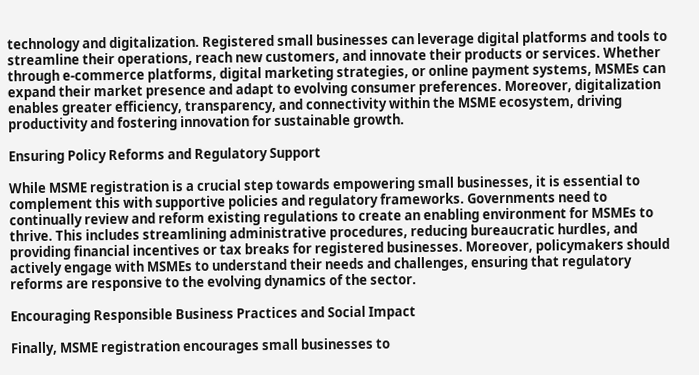technology and digitalization. Registered small businesses can leverage digital platforms and tools to streamline their operations, reach new customers, and innovate their products or services. Whether through e-commerce platforms, digital marketing strategies, or online payment systems, MSMEs can expand their market presence and adapt to evolving consumer preferences. Moreover, digitalization enables greater efficiency, transparency, and connectivity within the MSME ecosystem, driving productivity and fostering innovation for sustainable growth.

Ensuring Policy Reforms and Regulatory Support

While MSME registration is a crucial step towards empowering small businesses, it is essential to complement this with supportive policies and regulatory frameworks. Governments need to continually review and reform existing regulations to create an enabling environment for MSMEs to thrive. This includes streamlining administrative procedures, reducing bureaucratic hurdles, and providing financial incentives or tax breaks for registered businesses. Moreover, policymakers should actively engage with MSMEs to understand their needs and challenges, ensuring that regulatory reforms are responsive to the evolving dynamics of the sector.

Encouraging Responsible Business Practices and Social Impact

Finally, MSME registration encourages small businesses to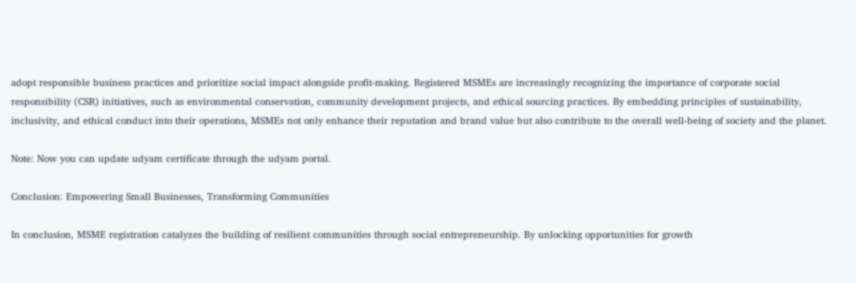adopt responsible business practices and prioritize social impact alongside profit-making. Registered MSMEs are increasingly recognizing the importance of corporate social responsibility (CSR) initiatives, such as environmental conservation, community development projects, and ethical sourcing practices. By embedding principles of sustainability, inclusivity, and ethical conduct into their operations, MSMEs not only enhance their reputation and brand value but also contribute to the overall well-being of society and the planet.

Note: Now you can update udyam certificate through the udyam portal.

Conclusion: Empowering Small Businesses, Transforming Communities

In conclusion, MSME registration catalyzes the building of resilient communities through social entrepreneurship. By unlocking opportunities for growth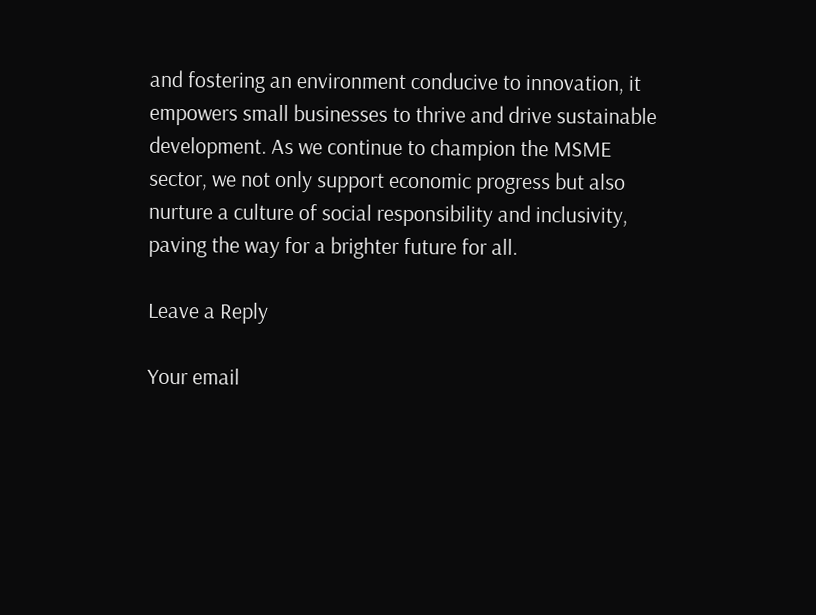and fostering an environment conducive to innovation, it empowers small businesses to thrive and drive sustainable development. As we continue to champion the MSME sector, we not only support economic progress but also nurture a culture of social responsibility and inclusivity, paving the way for a brighter future for all.

Leave a Reply

Your email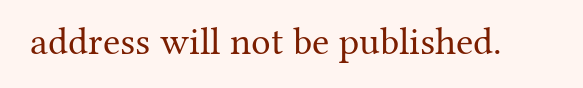address will not be published.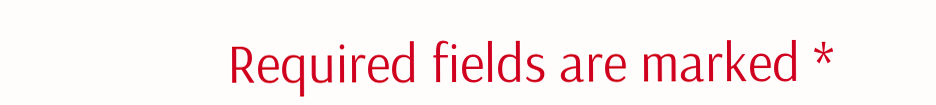Required fields are marked *